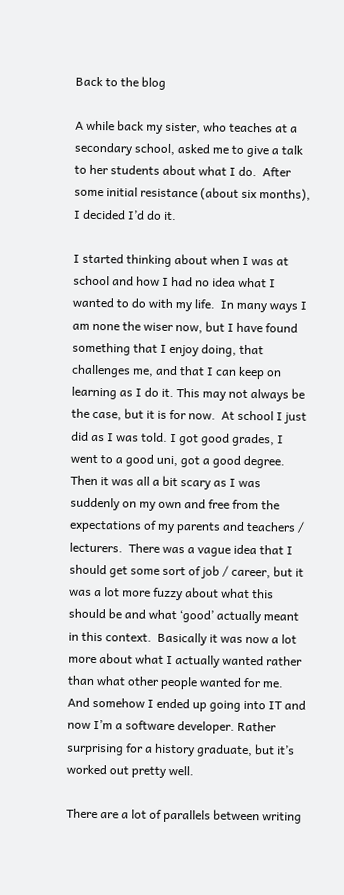Back to the blog

A while back my sister, who teaches at a secondary school, asked me to give a talk to her students about what I do.  After some initial resistance (about six months), I decided I’d do it.

I started thinking about when I was at school and how I had no idea what I wanted to do with my life.  In many ways I am none the wiser now, but I have found something that I enjoy doing, that challenges me, and that I can keep on learning as I do it. This may not always be the case, but it is for now.  At school I just did as I was told. I got good grades, I went to a good uni, got a good degree.  Then it was all a bit scary as I was suddenly on my own and free from the expectations of my parents and teachers / lecturers.  There was a vague idea that I should get some sort of job / career, but it was a lot more fuzzy about what this should be and what ‘good’ actually meant in this context.  Basically it was now a lot more about what I actually wanted rather than what other people wanted for me.  And somehow I ended up going into IT and now I’m a software developer. Rather surprising for a history graduate, but it’s worked out pretty well.

There are a lot of parallels between writing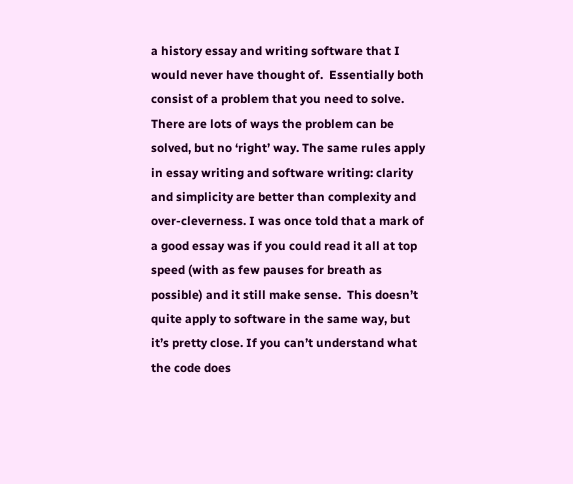a history essay and writing software that I would never have thought of.  Essentially both consist of a problem that you need to solve. There are lots of ways the problem can be solved, but no ‘right’ way. The same rules apply in essay writing and software writing: clarity and simplicity are better than complexity and over-cleverness. I was once told that a mark of a good essay was if you could read it all at top speed (with as few pauses for breath as possible) and it still make sense.  This doesn’t quite apply to software in the same way, but it’s pretty close. If you can’t understand what the code does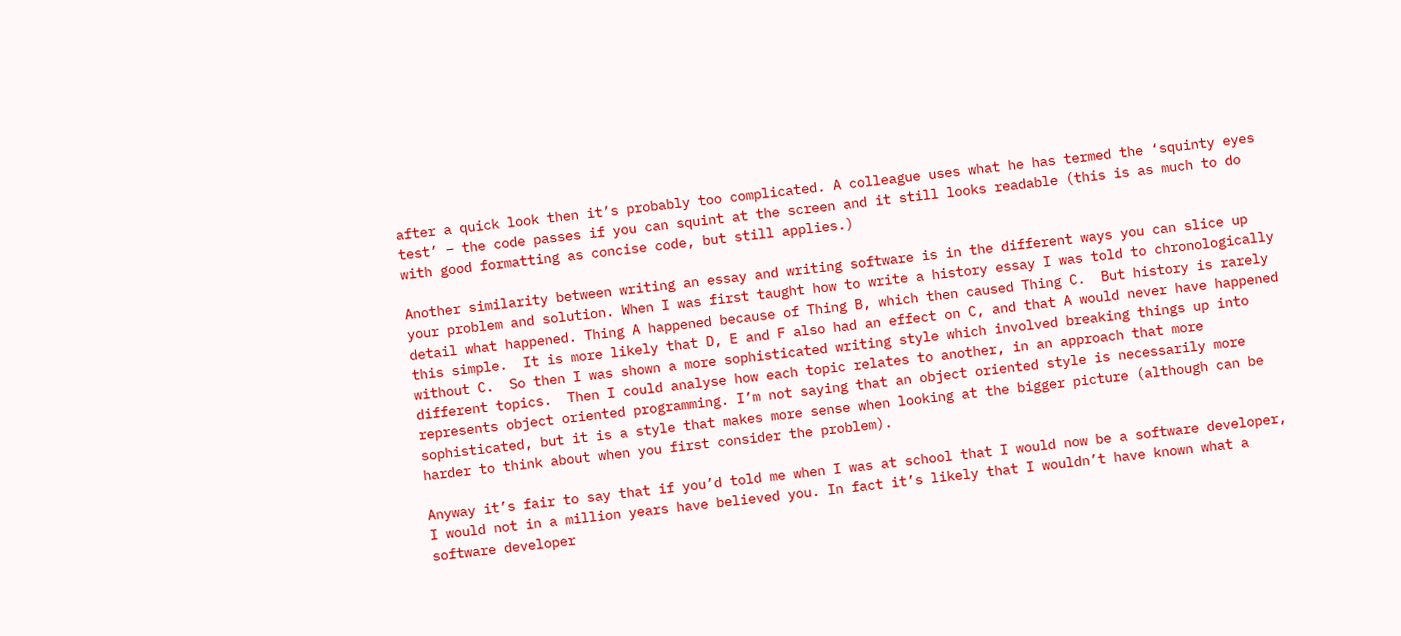after a quick look then it’s probably too complicated. A colleague uses what he has termed the ‘squinty eyes test’ – the code passes if you can squint at the screen and it still looks readable (this is as much to do with good formatting as concise code, but still applies.)

Another similarity between writing an essay and writing software is in the different ways you can slice up your problem and solution. When I was first taught how to write a history essay I was told to chronologically detail what happened. Thing A happened because of Thing B, which then caused Thing C.  But history is rarely this simple.  It is more likely that D, E and F also had an effect on C, and that A would never have happened without C.  So then I was shown a more sophisticated writing style which involved breaking things up into different topics.  Then I could analyse how each topic relates to another, in an approach that more represents object oriented programming. I’m not saying that an object oriented style is necessarily more sophisticated, but it is a style that makes more sense when looking at the bigger picture (although can be harder to think about when you first consider the problem).

Anyway it’s fair to say that if you’d told me when I was at school that I would now be a software developer, I would not in a million years have believed you. In fact it’s likely that I wouldn’t have known what a software developer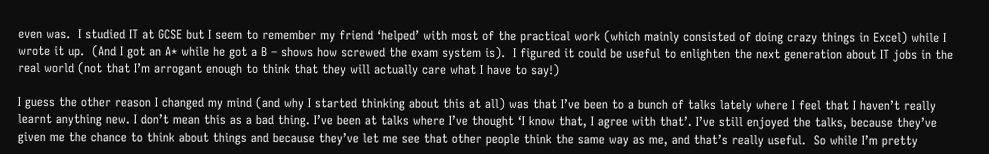even was.  I studied IT at GCSE but I seem to remember my friend ‘helped’ with most of the practical work (which mainly consisted of doing crazy things in Excel) while I wrote it up.  (And I got an A* while he got a B – shows how screwed the exam system is).  I figured it could be useful to enlighten the next generation about IT jobs in the real world (not that I’m arrogant enough to think that they will actually care what I have to say!)

I guess the other reason I changed my mind (and why I started thinking about this at all) was that I’ve been to a bunch of talks lately where I feel that I haven’t really learnt anything new. I don’t mean this as a bad thing. I’ve been at talks where I’ve thought ‘I know that, I agree with that’. I’ve still enjoyed the talks, because they’ve given me the chance to think about things and because they’ve let me see that other people think the same way as me, and that’s really useful.  So while I’m pretty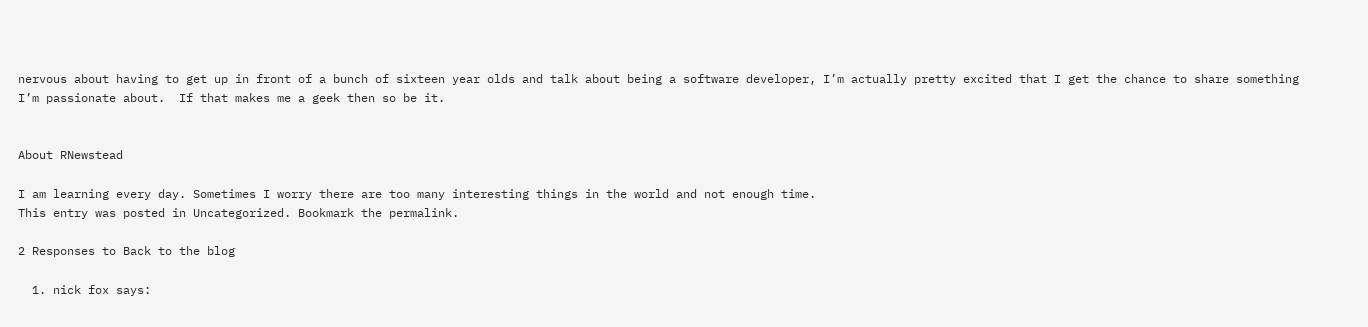nervous about having to get up in front of a bunch of sixteen year olds and talk about being a software developer, I’m actually pretty excited that I get the chance to share something I’m passionate about.  If that makes me a geek then so be it.


About RNewstead

I am learning every day. Sometimes I worry there are too many interesting things in the world and not enough time.
This entry was posted in Uncategorized. Bookmark the permalink.

2 Responses to Back to the blog

  1. nick fox says: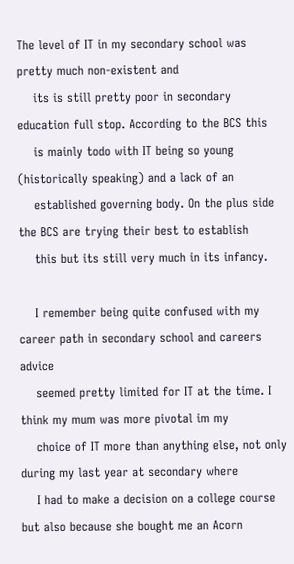The level of IT in my secondary school was pretty much non-existent and
    its is still pretty poor in secondary education full stop. According to the BCS this
    is mainly todo with IT being so young (historically speaking) and a lack of an
    established governing body. On the plus side the BCS are trying their best to establish
    this but its still very much in its infancy.

    I remember being quite confused with my career path in secondary school and careers advice
    seemed pretty limited for IT at the time. I think my mum was more pivotal im my
    choice of IT more than anything else, not only during my last year at secondary where
    I had to make a decision on a college course but also because she bought me an Acorn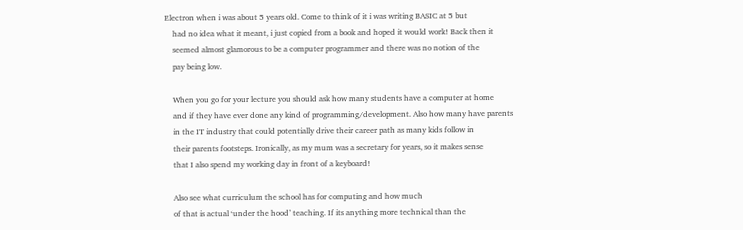Electron when i was about 5 years old. Come to think of it i was writing BASIC at 5 but
    had no idea what it meant, i just copied from a book and hoped it would work! Back then it
    seemed almost glamorous to be a computer programmer and there was no notion of the
    pay being low.

    When you go for your lecture you should ask how many students have a computer at home
    and if they have ever done any kind of programming/development. Also how many have parents
    in the IT industry that could potentially drive their career path as many kids follow in
    their parents footsteps. Ironically, as my mum was a secretary for years, so it makes sense
    that I also spend my working day in front of a keyboard!

    Also see what curriculum the school has for computing and how much
    of that is actual ‘under the hood’ teaching. If its anything more technical than the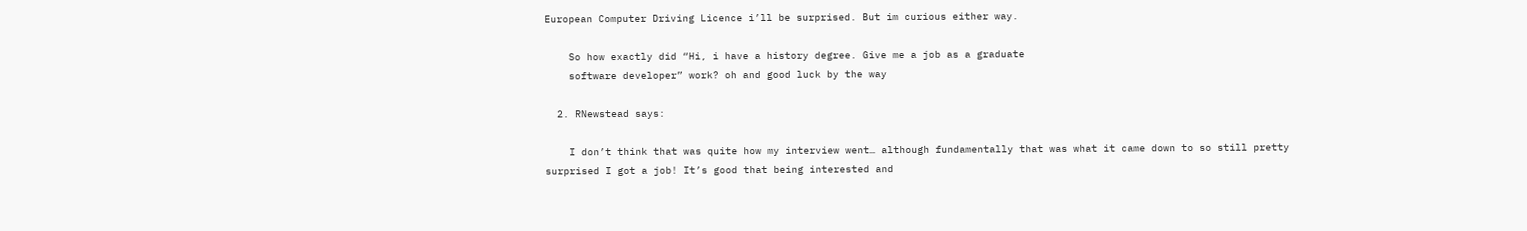European Computer Driving Licence i’ll be surprised. But im curious either way.

    So how exactly did “Hi, i have a history degree. Give me a job as a graduate
    software developer” work? oh and good luck by the way

  2. RNewstead says:

    I don’t think that was quite how my interview went… although fundamentally that was what it came down to so still pretty surprised I got a job! It’s good that being interested and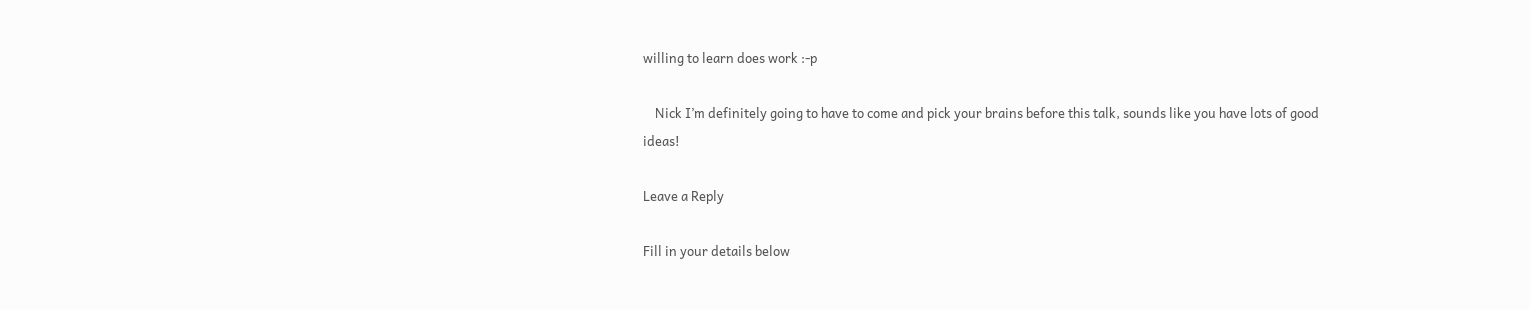willing to learn does work :-p

    Nick I’m definitely going to have to come and pick your brains before this talk, sounds like you have lots of good ideas!

Leave a Reply

Fill in your details below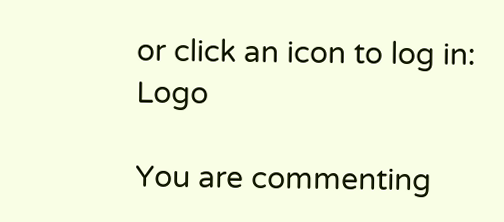or click an icon to log in: Logo

You are commenting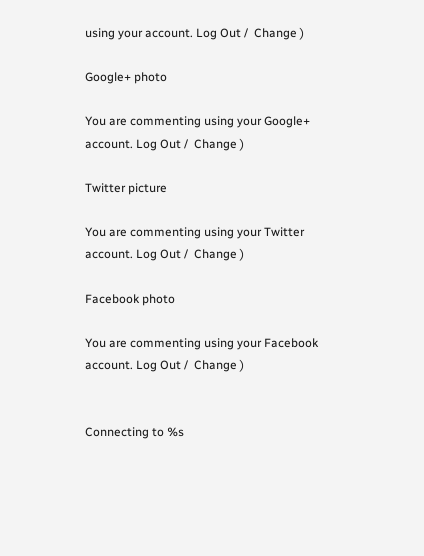using your account. Log Out /  Change )

Google+ photo

You are commenting using your Google+ account. Log Out /  Change )

Twitter picture

You are commenting using your Twitter account. Log Out /  Change )

Facebook photo

You are commenting using your Facebook account. Log Out /  Change )


Connecting to %s